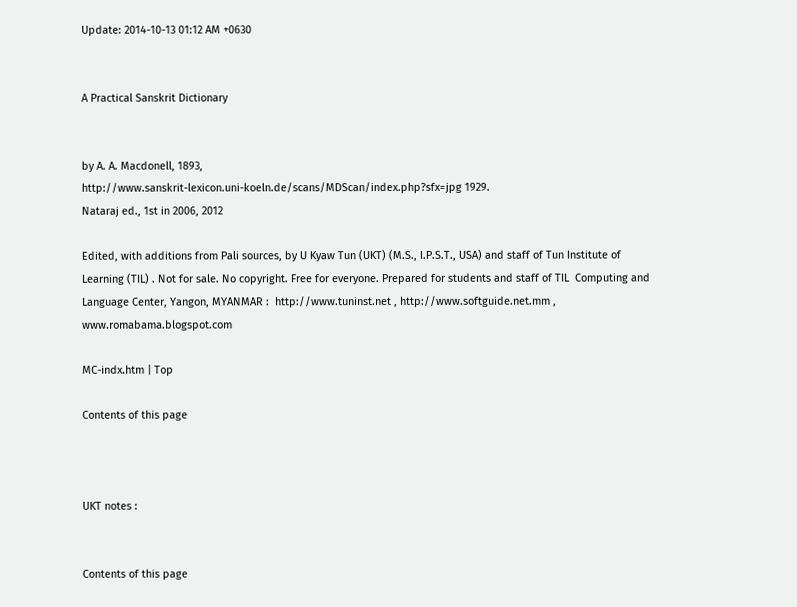Update: 2014-10-13 01:12 AM +0630


A Practical Sanskrit Dictionary


by A. A. Macdonell, 1893,
http://www.sanskrit-lexicon.uni-koeln.de/scans/MDScan/index.php?sfx=jpg 1929.
Nataraj ed., 1st in 2006, 2012

Edited, with additions from Pali sources, by U Kyaw Tun (UKT) (M.S., I.P.S.T., USA) and staff of Tun Institute of Learning (TIL) . Not for sale. No copyright. Free for everyone. Prepared for students and staff of TIL  Computing and Language Center, Yangon, MYANMAR :  http://www.tuninst.net , http://www.softguide.net.mm , www.romabama.blogspot.com

MC-indx.htm | Top

Contents of this page



UKT notes :


Contents of this page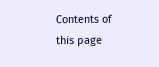Contents of this page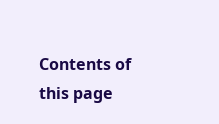Contents of this page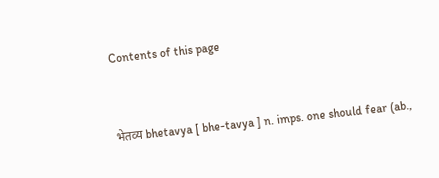Contents of this page


भेतव्य bhetavya [ bhe-tavya ] n. imps. one should fear (ab.,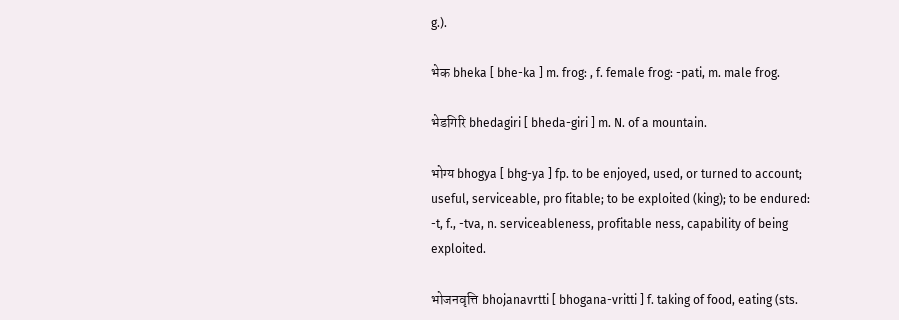g.).

भेक bheka [ bhe-ka ] m. frog: , f. female frog: -pati, m. male frog.

भेडगिरि bhedagiri [ bheda-giri ] m. N. of a mountain.

भोग्य bhogya [ bhg-ya ] fp. to be enjoyed, used, or turned to account; useful, serviceable, pro fitable; to be exploited (king); to be endured: -t, f., -tva, n. serviceableness, profitable ness, capability of being exploited.

भोजनवृत्ति bhojanavrtti [ bhogana-vritti ] f. taking of food, eating (sts.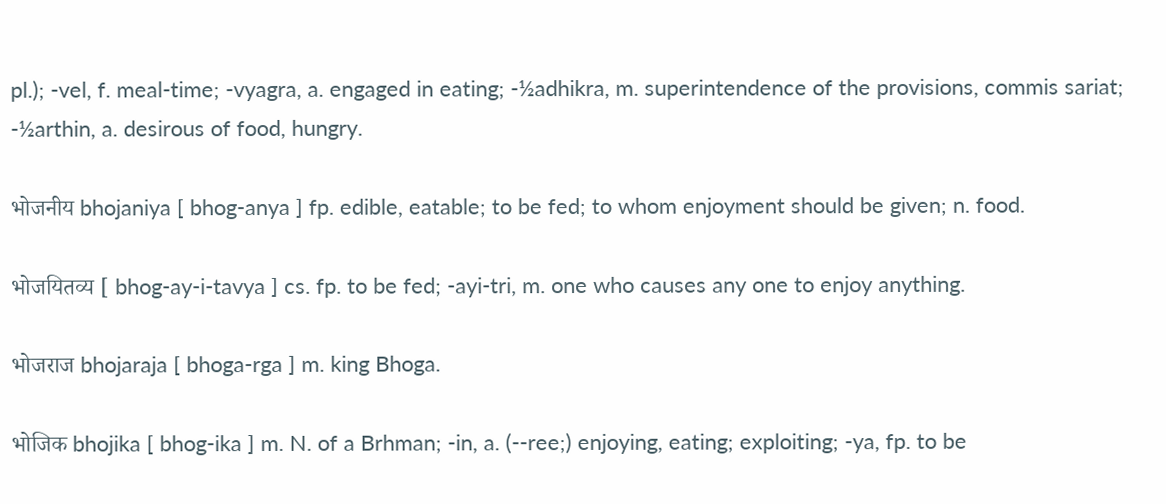pl.); -vel, f. meal-time; -vyagra, a. engaged in eating; -½adhikra, m. superintendence of the provisions, commis sariat; -½arthin, a. desirous of food, hungry.

भोजनीय bhojaniya [ bhog-anya ] fp. edible, eatable; to be fed; to whom enjoyment should be given; n. food.

भोजयितव्य [ bhog-ay-i-tavya ] cs. fp. to be fed; -ayi-tri, m. one who causes any one to enjoy anything.

भोजराज bhojaraja [ bhoga-rga ] m. king Bhoga.

भोजिक bhojika [ bhog-ika ] m. N. of a Brhman; -in, a. (--ree;) enjoying, eating; exploiting; -ya, fp. to be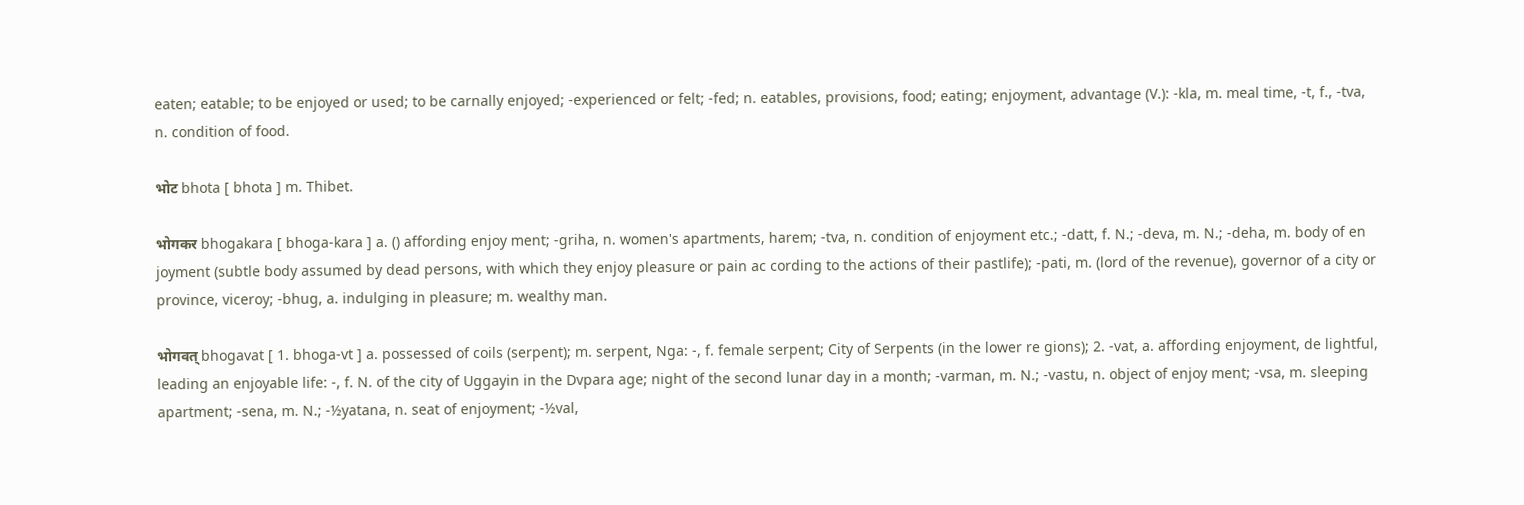eaten; eatable; to be enjoyed or used; to be carnally enjoyed; -experienced or felt; -fed; n. eatables, provisions, food; eating; enjoyment, advantage (V.): -kla, m. meal time, -t, f., -tva, n. condition of food.

भोट bhota [ bhota ] m. Thibet.

भोगकर bhogakara [ bhoga-kara ] a. () affording enjoy ment; -griha, n. women's apartments, harem; -tva, n. condition of enjoyment etc.; -datt, f. N.; -deva, m. N.; -deha, m. body of en joyment (subtle body assumed by dead persons, with which they enjoy pleasure or pain ac cording to the actions of their pastlife); -pati, m. (lord of the revenue), governor of a city or province, viceroy; -bhug, a. indulging in pleasure; m. wealthy man.

भोगवत् bhogavat [ 1. bhoga-vt ] a. possessed of coils (serpent); m. serpent, Nga: -, f. female serpent; City of Serpents (in the lower re gions); 2. -vat, a. affording enjoyment, de lightful, leading an enjoyable life: -, f. N. of the city of Uggayin in the Dvpara age; night of the second lunar day in a month; -varman, m. N.; -vastu, n. object of enjoy ment; -vsa, m. sleeping apartment; -sena, m. N.; -½yatana, n. seat of enjoyment; -½val,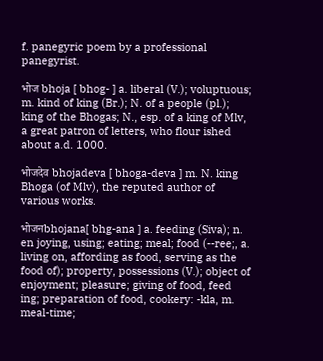f. panegyric poem by a professional panegyrist.

भोज bhoja [ bhog- ] a. liberal (V.); voluptuous; m. kind of king (Br.); N. of a people (pl.); king of the Bhogas; N., esp. of a king of Mlv, a great patron of letters, who flour ished about a.d. 1000.

भोजदेव bhojadeva [ bhoga-deva ] m. N. king Bhoga (of Mlv), the reputed author of various works.

भोजनbhojana[ bhg-ana ] a. feeding (Siva); n. en joying, using; eating; meal; food (--ree;, a. living on, affording as food, serving as the food of); property, possessions (V.); object of enjoyment; pleasure; giving of food, feed ing; preparation of food, cookery: -kla, m. meal-time;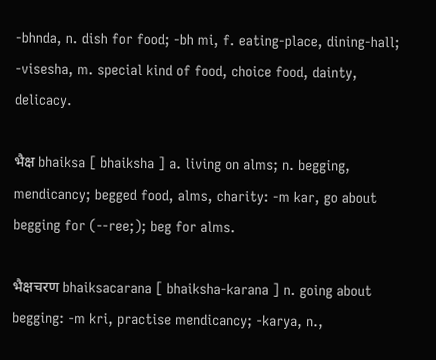-bhnda, n. dish for food; -bh mi, f. eating-place, dining-hall; -visesha, m. special kind of food, choice food, dainty, delicacy.

भैक्ष bhaiksa [ bhaiksha ] a. living on alms; n. begging, mendicancy; begged food, alms, charity: -m kar, go about begging for (--ree;); beg for alms.

भैक्षचरण bhaiksacarana [ bhaiksha-karana ] n. going about begging: -m kri, practise mendicancy; -karya, n.,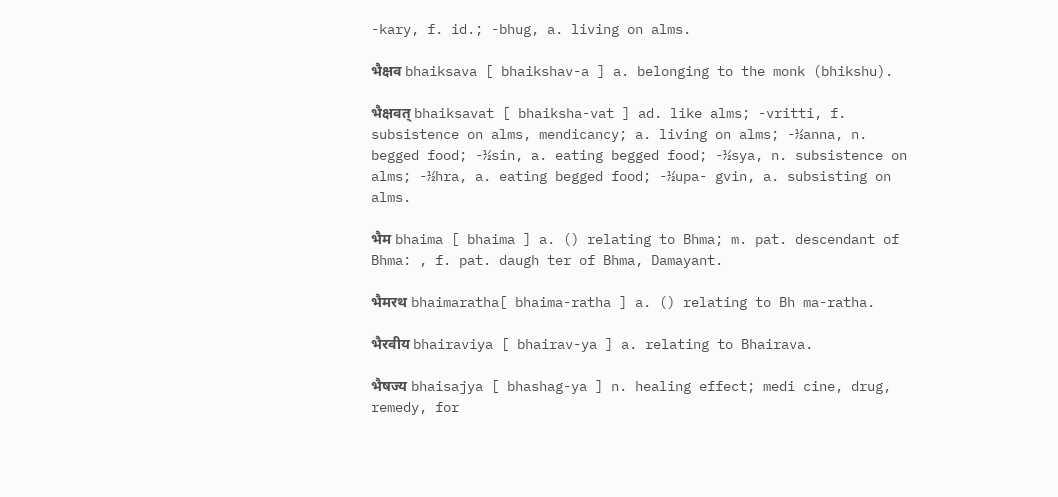-kary, f. id.; -bhug, a. living on alms.

भैक्षव bhaiksava [ bhaikshav-a ] a. belonging to the monk (bhikshu).

भैक्षवत् bhaiksavat [ bhaiksha-vat ] ad. like alms; -vritti, f. subsistence on alms, mendicancy; a. living on alms; -½anna, n. begged food; -½sin, a. eating begged food; -½sya, n. subsistence on alms; -½hra, a. eating begged food; -½upa- gvin, a. subsisting on alms.

भैम bhaima [ bhaima ] a. () relating to Bhma; m. pat. descendant of Bhma: , f. pat. daugh ter of Bhma, Damayant.

भैमरथ bhaimaratha[ bhaima-ratha ] a. () relating to Bh ma-ratha.

भैरवीय bhairaviya [ bhairav-ya ] a. relating to Bhairava.

भैषज्य bhaisajya [ bhashag-ya ] n. healing effect; medi cine, drug, remedy, for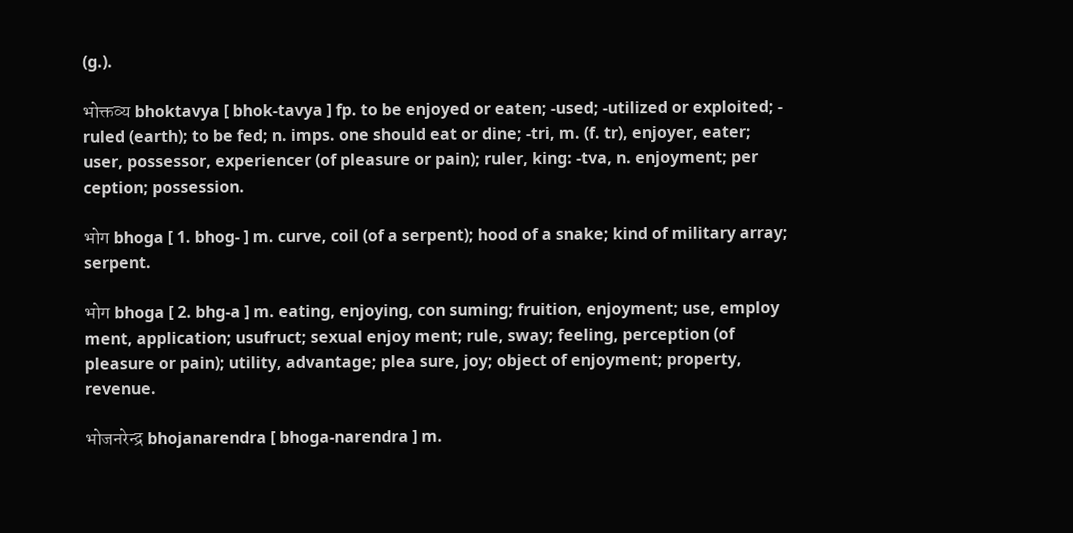(g.).

भोक्तव्य bhoktavya [ bhok-tavya ] fp. to be enjoyed or eaten; -used; -utilized or exploited; - ruled (earth); to be fed; n. imps. one should eat or dine; -tri, m. (f. tr), enjoyer, eater; user, possessor, experiencer (of pleasure or pain); ruler, king: -tva, n. enjoyment; per ception; possession.

भोग bhoga [ 1. bhog- ] m. curve, coil (of a serpent); hood of a snake; kind of military array; serpent.

भोग bhoga [ 2. bhg-a ] m. eating, enjoying, con suming; fruition, enjoyment; use, employ ment, application; usufruct; sexual enjoy ment; rule, sway; feeling, perception (of pleasure or pain); utility, advantage; plea sure, joy; object of enjoyment; property, revenue.

भोजनरेन्द्र bhojanarendra [ bhoga-narendra ] m.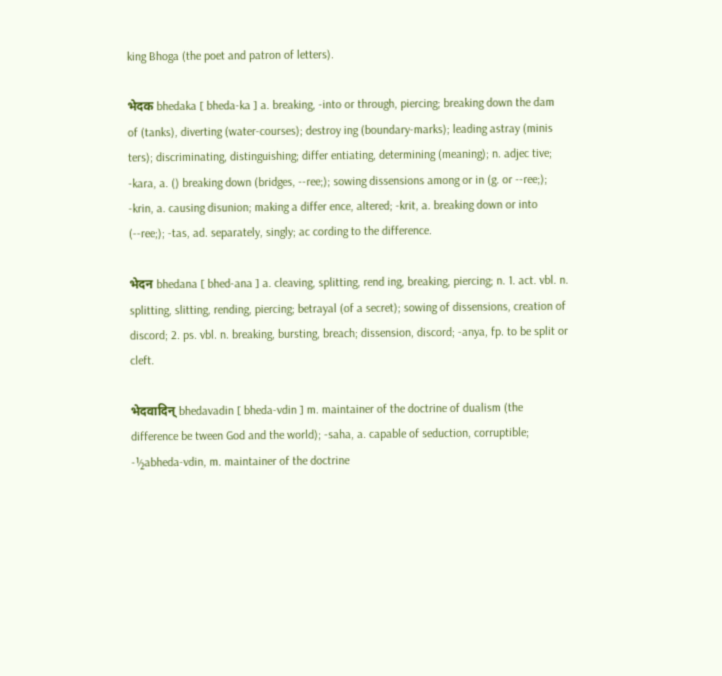king Bhoga (the poet and patron of letters).

भेदक bhedaka [ bheda-ka ] a. breaking, -into or through, piercing; breaking down the dam of (tanks), diverting (water-courses); destroy ing (boundary-marks); leading astray (minis ters); discriminating, distinguishing; differ entiating, determining (meaning); n. adjec tive; -kara, a. () breaking down (bridges, --ree;); sowing dissensions among or in (g. or --ree;); -krin, a. causing disunion; making a differ ence, altered; -krit, a. breaking down or into (--ree;); -tas, ad. separately, singly; ac cording to the difference.

भेदन bhedana [ bhed-ana ] a. cleaving, splitting, rend ing, breaking, piercing; n. 1. act. vbl. n. splitting, slitting, rending, piercing; betrayal (of a secret); sowing of dissensions, creation of discord; 2. ps. vbl. n. breaking, bursting, breach; dissension, discord; -anya, fp. to be split or cleft.

भेदवादिन् bhedavadin [ bheda-vdin ] m. maintainer of the doctrine of dualism (the difference be tween God and the world); -saha, a. capable of seduction, corruptible; -½abheda-vdin, m. maintainer of the doctrine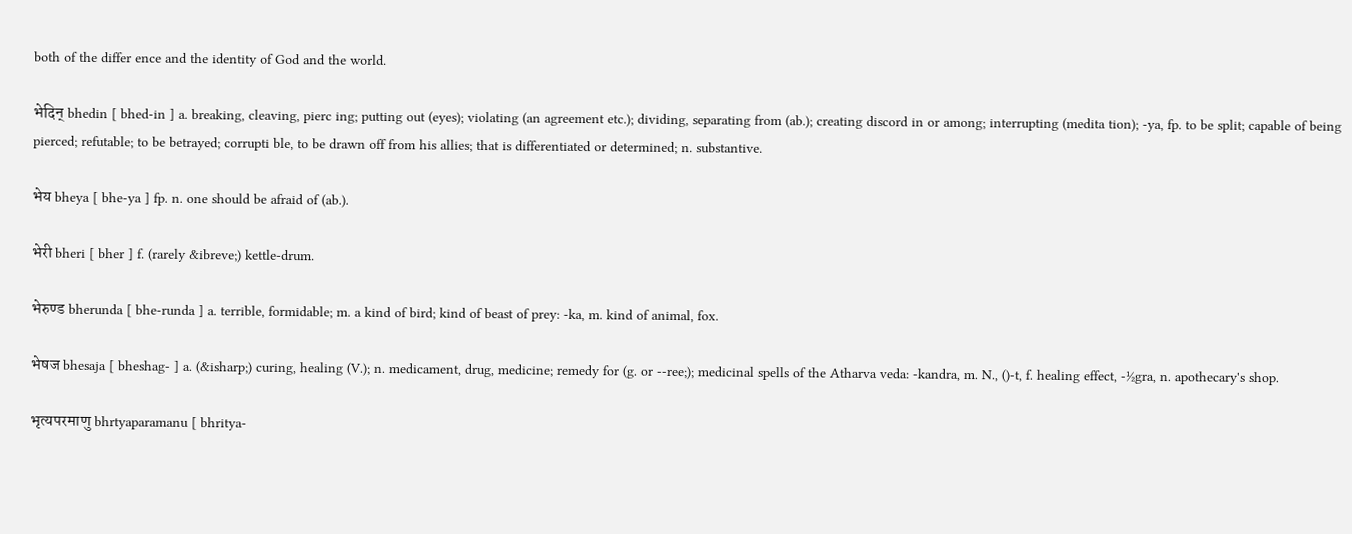both of the differ ence and the identity of God and the world.

भेदिन् bhedin [ bhed-in ] a. breaking, cleaving, pierc ing; putting out (eyes); violating (an agreement etc.); dividing, separating from (ab.); creating discord in or among; interrupting (medita tion); -ya, fp. to be split; capable of being pierced; refutable; to be betrayed; corrupti ble, to be drawn off from his allies; that is differentiated or determined; n. substantive.

भेय bheya [ bhe-ya ] fp. n. one should be afraid of (ab.).

भेरी bheri [ bher ] f. (rarely &ibreve;) kettle-drum.

भेरुण्ड bherunda [ bhe-runda ] a. terrible, formidable; m. a kind of bird; kind of beast of prey: -ka, m. kind of animal, fox.

भेषज bhesaja [ bheshag- ] a. (&isharp;) curing, healing (V.); n. medicament, drug, medicine; remedy for (g. or --ree;); medicinal spells of the Atharva veda: -kandra, m. N., ()-t, f. healing effect, -½gra, n. apothecary's shop.

भृत्यपरमाणु bhrtyaparamanu [ bhritya-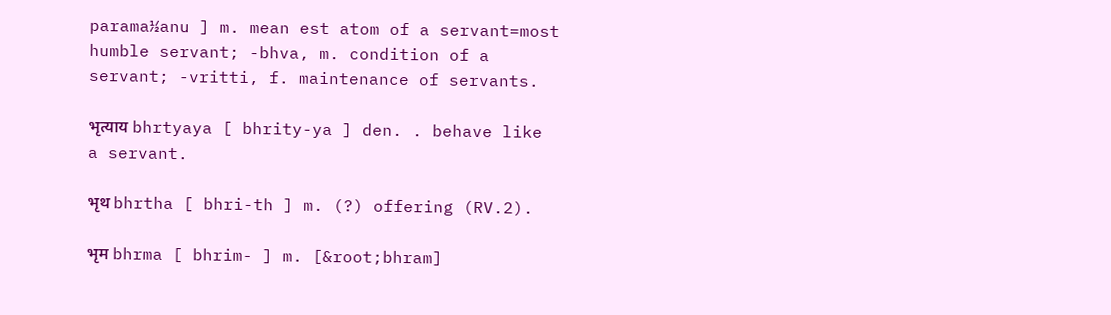parama½anu ] m. mean est atom of a servant=most humble servant; -bhva, m. condition of a servant; -vritti, f. maintenance of servants.

भृत्याय bhrtyaya [ bhrity-ya ] den. . behave like a servant.

भृथ bhrtha [ bhri-th ] m. (?) offering (RV.2).

भृम bhrma [ bhrim- ] m. [&root;bhram]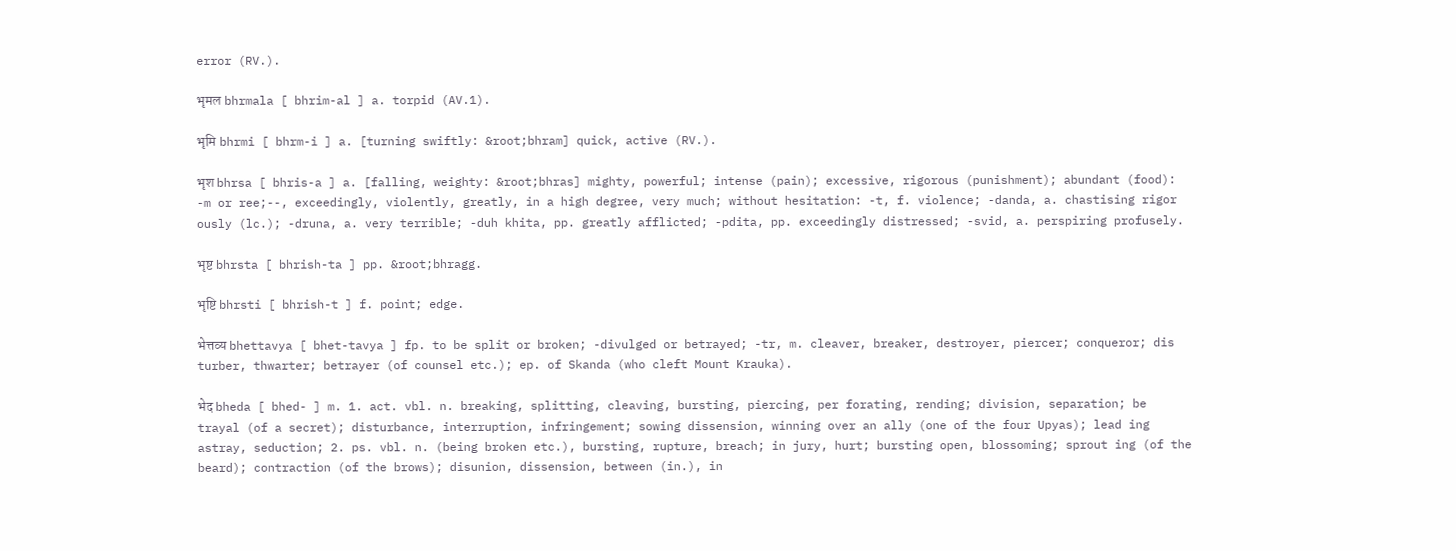error (RV.).

भृमल bhrmala [ bhrim-al ] a. torpid (AV.1).

भृमि bhrmi [ bhrm-i ] a. [turning swiftly: &root;bhram] quick, active (RV.).

भृश bhrsa [ bhris-a ] a. [falling, weighty: &root;bhras] mighty, powerful; intense (pain); excessive, rigorous (punishment); abundant (food): -m or ree;--, exceedingly, violently, greatly, in a high degree, very much; without hesitation: -t, f. violence; -danda, a. chastising rigor ously (lc.); -druna, a. very terrible; -duh khita, pp. greatly afflicted; -pdita, pp. exceedingly distressed; -svid, a. perspiring profusely.

भृष्ट bhrsta [ bhrish-ta ] pp. &root;bhragg.

भृष्टि bhrsti [ bhrish-t ] f. point; edge.

भेत्तव्य bhettavya [ bhet-tavya ] fp. to be split or broken; -divulged or betrayed; -tr, m. cleaver, breaker, destroyer, piercer; conqueror; dis turber, thwarter; betrayer (of counsel etc.); ep. of Skanda (who cleft Mount Krauka).

भेद bheda [ bhed- ] m. 1. act. vbl. n. breaking, splitting, cleaving, bursting, piercing, per forating, rending; division, separation; be trayal (of a secret); disturbance, interruption, infringement; sowing dissension, winning over an ally (one of the four Upyas); lead ing astray, seduction; 2. ps. vbl. n. (being broken etc.), bursting, rupture, breach; in jury, hurt; bursting open, blossoming; sprout ing (of the beard); contraction (of the brows); disunion, dissension, between (in.), in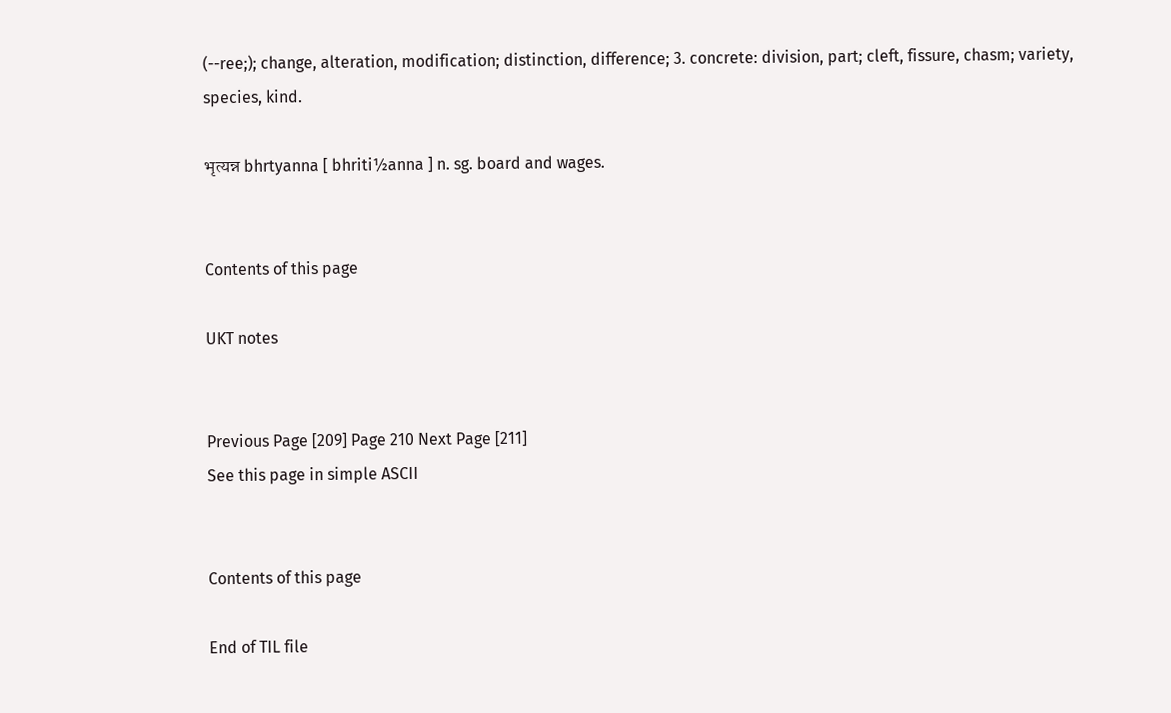(--ree;); change, alteration, modification; distinction, difference; 3. concrete: division, part; cleft, fissure, chasm; variety, species, kind.

भृत्यन्न bhrtyanna [ bhriti½anna ] n. sg. board and wages.


Contents of this page

UKT notes


Previous Page [209] Page 210 Next Page [211]
See this page in simple ASCII


Contents of this page

End of TIL file